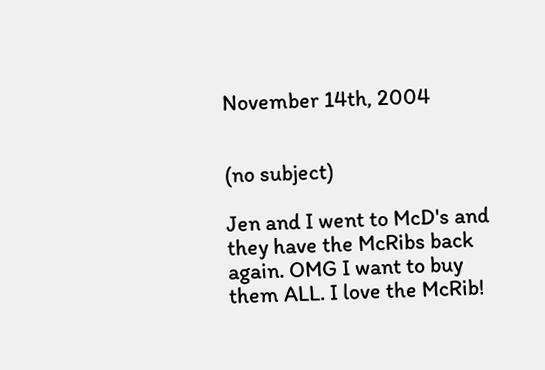November 14th, 2004


(no subject)

Jen and I went to McD's and they have the McRibs back again. OMG I want to buy them ALL. I love the McRib!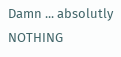Damn ... absolutly NOTHING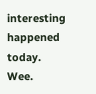interesting happened today. Wee.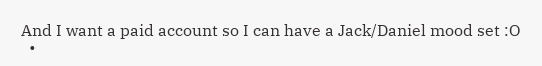And I want a paid account so I can have a Jack/Daniel mood set :O
  •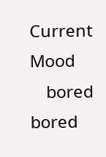Current Mood
    bored bored